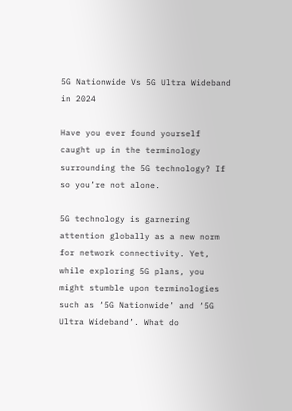5G Nationwide Vs 5G Ultra Wideband in 2024

Have you ever found yourself caught up in the terminology surrounding the 5G technology? If so you’re not alone.

5G technology is garnering attention globally as a new norm for network connectivity. Yet, while exploring 5G plans, you might stumble upon terminologies such as ‘5G Nationwide’ and ‘5G Ultra Wideband’. What do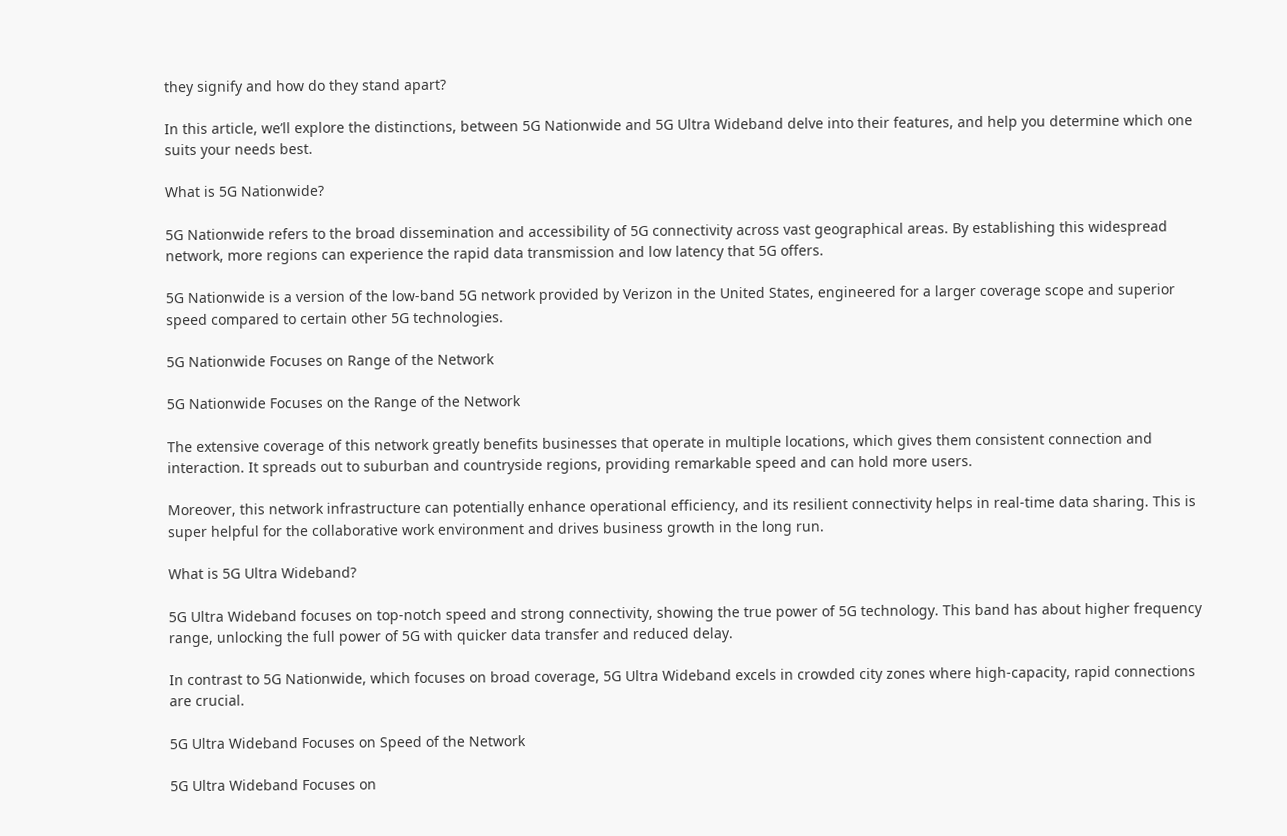they signify and how do they stand apart?

In this article, we’ll explore the distinctions, between 5G Nationwide and 5G Ultra Wideband delve into their features, and help you determine which one suits your needs best.

What is 5G Nationwide?

5G Nationwide refers to the broad dissemination and accessibility of 5G connectivity across vast geographical areas. By establishing this widespread network, more regions can experience the rapid data transmission and low latency that 5G offers.

5G Nationwide is a version of the low-band 5G network provided by Verizon in the United States, engineered for a larger coverage scope and superior speed compared to certain other 5G technologies.

5G Nationwide Focuses on Range of the Network

5G Nationwide Focuses on the Range of the Network

The extensive coverage of this network greatly benefits businesses that operate in multiple locations, which gives them consistent connection and interaction. It spreads out to suburban and countryside regions, providing remarkable speed and can hold more users.

Moreover, this network infrastructure can potentially enhance operational efficiency, and its resilient connectivity helps in real-time data sharing. This is super helpful for the collaborative work environment and drives business growth in the long run.

What is 5G Ultra Wideband?

5G Ultra Wideband focuses on top-notch speed and strong connectivity, showing the true power of 5G technology. This band has about higher frequency range, unlocking the full power of 5G with quicker data transfer and reduced delay.

In contrast to 5G Nationwide, which focuses on broad coverage, 5G Ultra Wideband excels in crowded city zones where high-capacity, rapid connections are crucial.

5G Ultra Wideband Focuses on Speed of the Network

5G Ultra Wideband Focuses on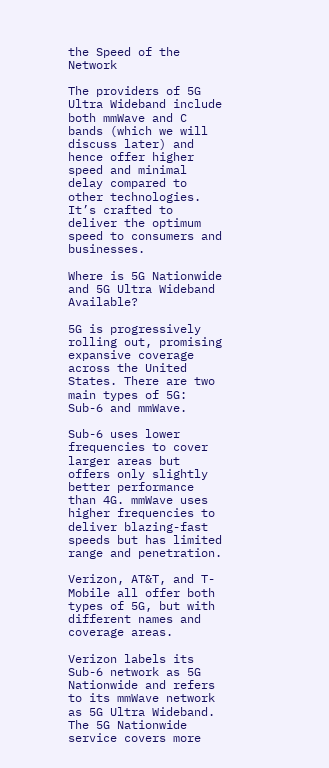the Speed of the Network

The providers of 5G Ultra Wideband include both mmWave and C bands (which we will discuss later) and hence offer higher speed and minimal delay compared to other technologies. It’s crafted to deliver the optimum speed to consumers and businesses.

Where is 5G Nationwide and 5G Ultra Wideband Available?

5G is progressively rolling out, promising expansive coverage across the United States. There are two main types of 5G: Sub-6 and mmWave.

Sub-6 uses lower frequencies to cover larger areas but offers only slightly better performance than 4G. mmWave uses higher frequencies to deliver blazing-fast speeds but has limited range and penetration.

Verizon, AT&T, and T-Mobile all offer both types of 5G, but with different names and coverage areas.

Verizon labels its Sub-6 network as 5G Nationwide and refers to its mmWave network as 5G Ultra Wideband. The 5G Nationwide service covers more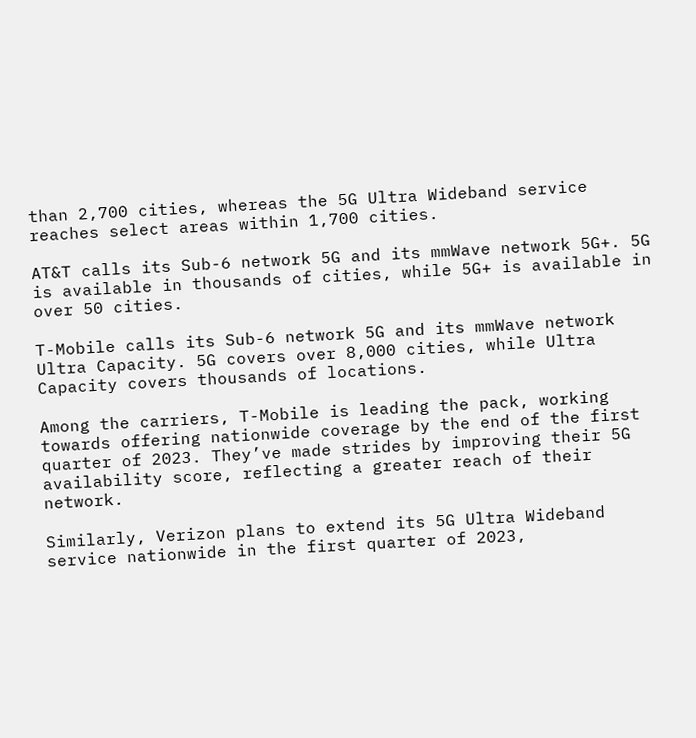than 2,700 cities, whereas the 5G Ultra Wideband service reaches select areas within 1,700 cities.

AT&T calls its Sub-6 network 5G and its mmWave network 5G+. 5G is available in thousands of cities, while 5G+ is available in over 50 cities.

T-Mobile calls its Sub-6 network 5G and its mmWave network Ultra Capacity. 5G covers over 8,000 cities, while Ultra Capacity covers thousands of locations.

Among the carriers, T-Mobile is leading the pack, working towards offering nationwide coverage by the end of the first quarter of 2023. They’ve made strides by improving their 5G availability score, reflecting a greater reach of their network.

Similarly, Verizon plans to extend its 5G Ultra Wideband service nationwide in the first quarter of 2023,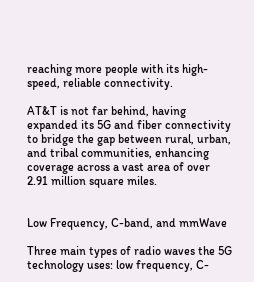reaching more people with its high-speed, reliable connectivity.

AT&T is not far behind, having expanded its 5G and fiber connectivity to bridge the gap between rural, urban, and tribal communities, enhancing coverage across a vast area of over 2.91 million square miles.


Low Frequency, C-band, and mmWave

Three main types of radio waves the 5G technology uses: low frequency, C-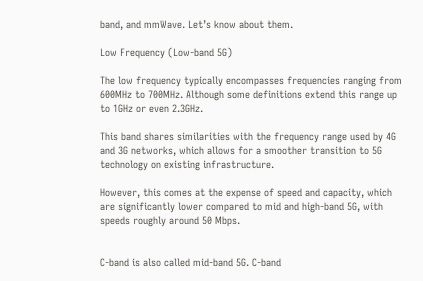band, and mmWave. Let’s know about them.

Low Frequency (Low-band 5G)

The low frequency typically encompasses frequencies ranging from 600MHz to 700MHz. Although some definitions extend this range up to 1GHz or even 2.3GHz.

This band shares similarities with the frequency range used by 4G and 3G networks, which allows for a smoother transition to 5G technology on existing infrastructure.

However, this comes at the expense of speed and capacity, which are significantly lower compared to mid and high-band 5G, with speeds roughly around 50 Mbps.


C-band is also called mid-band 5G. C-band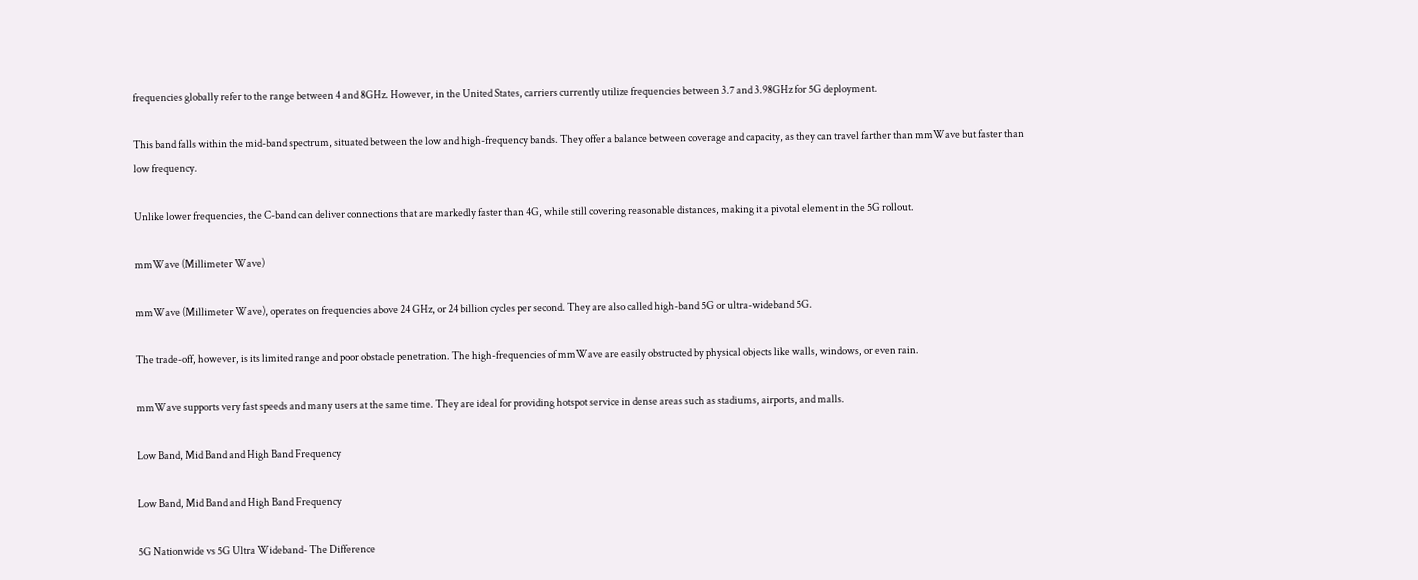frequencies globally refer to the range between 4 and 8GHz. However, in the United States, carriers currently utilize frequencies between 3.7 and 3.98GHz for 5G deployment.

This band falls within the mid-band spectrum, situated between the low and high-frequency bands. They offer a balance between coverage and capacity, as they can travel farther than mmWave but faster than low frequency.

Unlike lower frequencies, the C-band can deliver connections that are markedly faster than 4G, while still covering reasonable distances, making it a pivotal element in the 5G rollout.

mmWave (Millimeter Wave)

mmWave (Millimeter Wave), operates on frequencies above 24 GHz, or 24 billion cycles per second. They are also called high-band 5G or ultra-wideband 5G.

The trade-off, however, is its limited range and poor obstacle penetration. The high-frequencies of mmWave are easily obstructed by physical objects like walls, windows, or even rain.

mmWave supports very fast speeds and many users at the same time. They are ideal for providing hotspot service in dense areas such as stadiums, airports, and malls.

Low Band, Mid Band and High Band Frequency

Low Band, Mid Band and High Band Frequency

5G Nationwide vs 5G Ultra Wideband- The Difference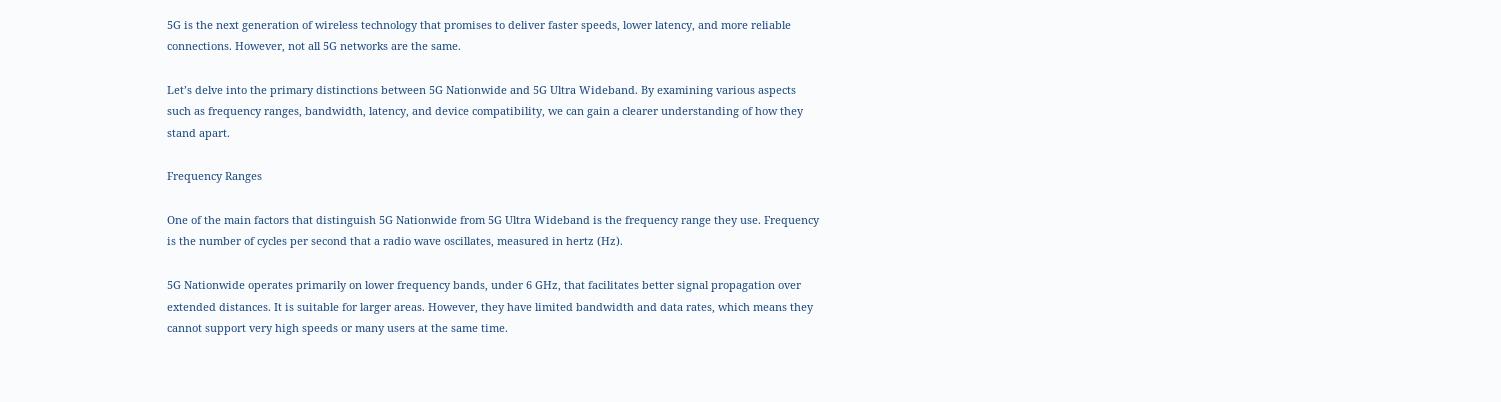5G is the next generation of wireless technology that promises to deliver faster speeds, lower latency, and more reliable connections. However, not all 5G networks are the same.

Let’s delve into the primary distinctions between 5G Nationwide and 5G Ultra Wideband. By examining various aspects such as frequency ranges, bandwidth, latency, and device compatibility, we can gain a clearer understanding of how they stand apart.

Frequency Ranges

One of the main factors that distinguish 5G Nationwide from 5G Ultra Wideband is the frequency range they use. Frequency is the number of cycles per second that a radio wave oscillates, measured in hertz (Hz).

5G Nationwide operates primarily on lower frequency bands, under 6 GHz, that facilitates better signal propagation over extended distances. It is suitable for larger areas. However, they have limited bandwidth and data rates, which means they cannot support very high speeds or many users at the same time.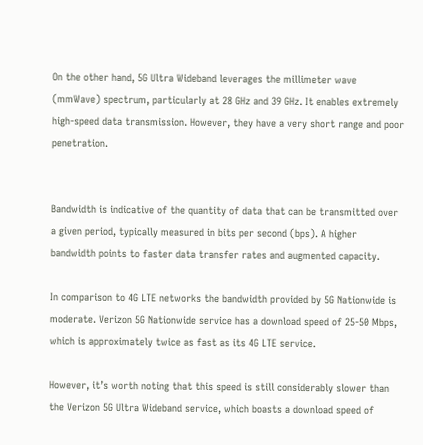On the other hand, 5G Ultra Wideband leverages the millimeter wave (mmWave) spectrum, particularly at 28 GHz and 39 GHz. It enables extremely high-speed data transmission. However, they have a very short range and poor penetration.


Bandwidth is indicative of the quantity of data that can be transmitted over a given period, typically measured in bits per second (bps). A higher bandwidth points to faster data transfer rates and augmented capacity.

In comparison to 4G LTE networks the bandwidth provided by 5G Nationwide is moderate. Verizon 5G Nationwide service has a download speed of 25-50 Mbps, which is approximately twice as fast as its 4G LTE service.

However, it’s worth noting that this speed is still considerably slower than the Verizon 5G Ultra Wideband service, which boasts a download speed of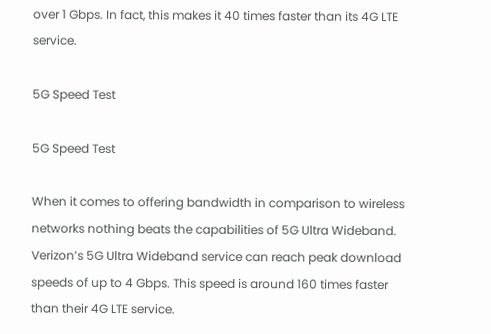over 1 Gbps. In fact, this makes it 40 times faster than its 4G LTE service.

5G Speed Test

5G Speed Test

When it comes to offering bandwidth in comparison to wireless networks nothing beats the capabilities of 5G Ultra Wideband. Verizon’s 5G Ultra Wideband service can reach peak download speeds of up to 4 Gbps. This speed is around 160 times faster than their 4G LTE service.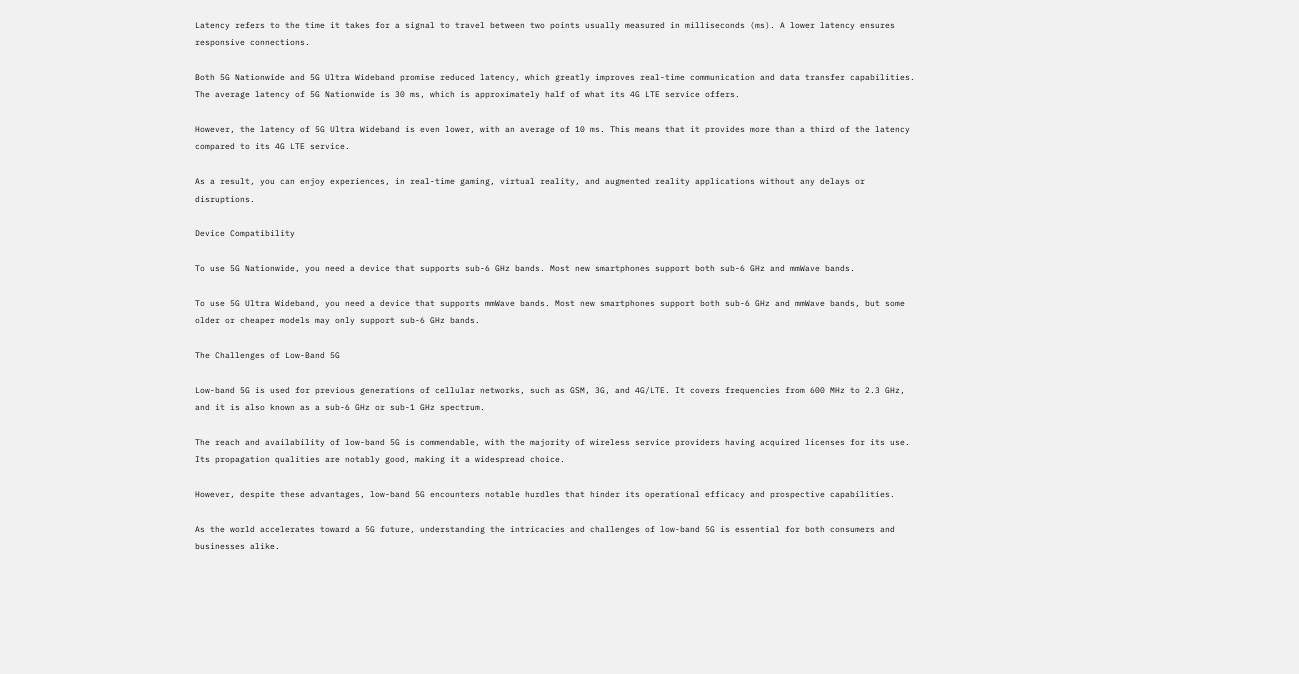Latency refers to the time it takes for a signal to travel between two points usually measured in milliseconds (ms). A lower latency ensures responsive connections.

Both 5G Nationwide and 5G Ultra Wideband promise reduced latency, which greatly improves real-time communication and data transfer capabilities. The average latency of 5G Nationwide is 30 ms, which is approximately half of what its 4G LTE service offers.

However, the latency of 5G Ultra Wideband is even lower, with an average of 10 ms. This means that it provides more than a third of the latency compared to its 4G LTE service.

As a result, you can enjoy experiences, in real-time gaming, virtual reality, and augmented reality applications without any delays or disruptions.

Device Compatibility

To use 5G Nationwide, you need a device that supports sub-6 GHz bands. Most new smartphones support both sub-6 GHz and mmWave bands.

To use 5G Ultra Wideband, you need a device that supports mmWave bands. Most new smartphones support both sub-6 GHz and mmWave bands, but some older or cheaper models may only support sub-6 GHz bands.

The Challenges of Low-Band 5G

Low-band 5G is used for previous generations of cellular networks, such as GSM, 3G, and 4G/LTE. It covers frequencies from 600 MHz to 2.3 GHz, and it is also known as a sub-6 GHz or sub-1 GHz spectrum.

The reach and availability of low-band 5G is commendable, with the majority of wireless service providers having acquired licenses for its use. Its propagation qualities are notably good, making it a widespread choice.

However, despite these advantages, low-band 5G encounters notable hurdles that hinder its operational efficacy and prospective capabilities.

As the world accelerates toward a 5G future, understanding the intricacies and challenges of low-band 5G is essential for both consumers and businesses alike.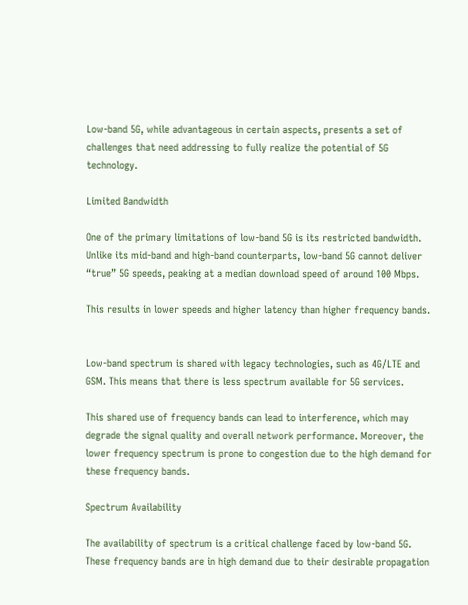Low-band 5G, while advantageous in certain aspects, presents a set of challenges that need addressing to fully realize the potential of 5G technology.

Limited Bandwidth

One of the primary limitations of low-band 5G is its restricted bandwidth. Unlike its mid-band and high-band counterparts, low-band 5G cannot deliver “true” 5G speeds, peaking at a median download speed of around 100 Mbps.

This results in lower speeds and higher latency than higher frequency bands.


Low-band spectrum is shared with legacy technologies, such as 4G/LTE and GSM. This means that there is less spectrum available for 5G services.

This shared use of frequency bands can lead to interference, which may degrade the signal quality and overall network performance. Moreover, the lower frequency spectrum is prone to congestion due to the high demand for these frequency bands.

Spectrum Availability

The availability of spectrum is a critical challenge faced by low-band 5G. These frequency bands are in high demand due to their desirable propagation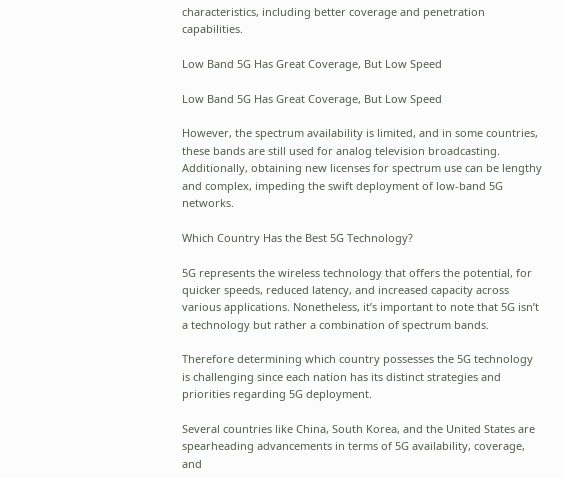characteristics, including better coverage and penetration capabilities.

Low Band 5G Has Great Coverage, But Low Speed

Low Band 5G Has Great Coverage, But Low Speed

However, the spectrum availability is limited, and in some countries, these bands are still used for analog television broadcasting. Additionally, obtaining new licenses for spectrum use can be lengthy and complex, impeding the swift deployment of low-band 5G networks.

Which Country Has the Best 5G Technology?

5G represents the wireless technology that offers the potential, for quicker speeds, reduced latency, and increased capacity across various applications. Nonetheless, it’s important to note that 5G isn’t a technology but rather a combination of spectrum bands.

Therefore determining which country possesses the 5G technology is challenging since each nation has its distinct strategies and priorities regarding 5G deployment.

Several countries like China, South Korea, and the United States are spearheading advancements in terms of 5G availability, coverage, and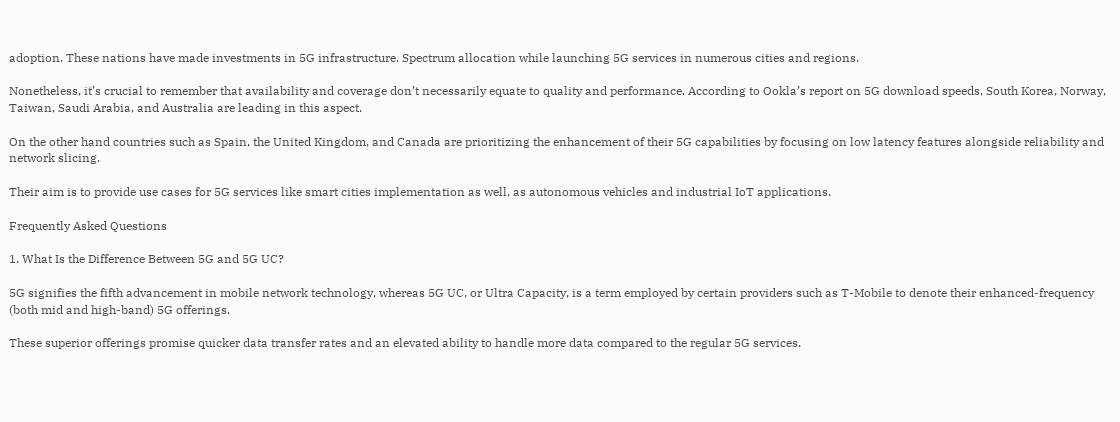adoption. These nations have made investments in 5G infrastructure. Spectrum allocation while launching 5G services in numerous cities and regions.

Nonetheless, it’s crucial to remember that availability and coverage don’t necessarily equate to quality and performance. According to Ookla’s report on 5G download speeds, South Korea, Norway, Taiwan, Saudi Arabia, and Australia are leading in this aspect.

On the other hand countries such as Spain, the United Kingdom, and Canada are prioritizing the enhancement of their 5G capabilities by focusing on low latency features alongside reliability and network slicing.

Their aim is to provide use cases for 5G services like smart cities implementation as well, as autonomous vehicles and industrial IoT applications.

Frequently Asked Questions

1. What Is the Difference Between 5G and 5G UC?

5G signifies the fifth advancement in mobile network technology, whereas 5G UC, or Ultra Capacity, is a term employed by certain providers such as T-Mobile to denote their enhanced-frequency (both mid and high-band) 5G offerings.

These superior offerings promise quicker data transfer rates and an elevated ability to handle more data compared to the regular 5G services.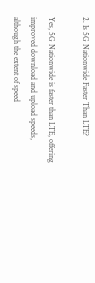2. Is 5G Nationwide Faster Than LTE?

Yes, 5G Nationwide is faster than LTE, offering improved download and upload speeds, although the extent of speed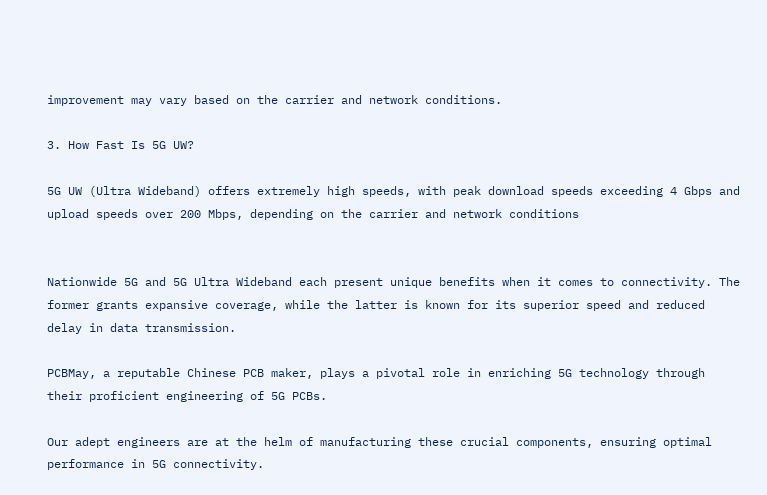improvement may vary based on the carrier and network conditions.

3. How Fast Is 5G UW?

5G UW (Ultra Wideband) offers extremely high speeds, with peak download speeds exceeding 4 Gbps and upload speeds over 200 Mbps, depending on the carrier and network conditions


Nationwide 5G and 5G Ultra Wideband each present unique benefits when it comes to connectivity. The former grants expansive coverage, while the latter is known for its superior speed and reduced delay in data transmission.

PCBMay, a reputable Chinese PCB maker, plays a pivotal role in enriching 5G technology through their proficient engineering of 5G PCBs.

Our adept engineers are at the helm of manufacturing these crucial components, ensuring optimal performance in 5G connectivity.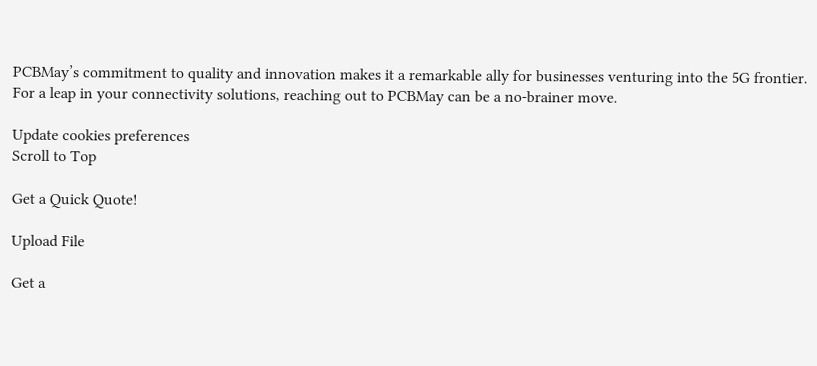PCBMay’s commitment to quality and innovation makes it a remarkable ally for businesses venturing into the 5G frontier. For a leap in your connectivity solutions, reaching out to PCBMay can be a no-brainer move.

Update cookies preferences
Scroll to Top

Get a Quick Quote!

Upload File

Get a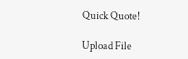Quick Quote!

Upload File